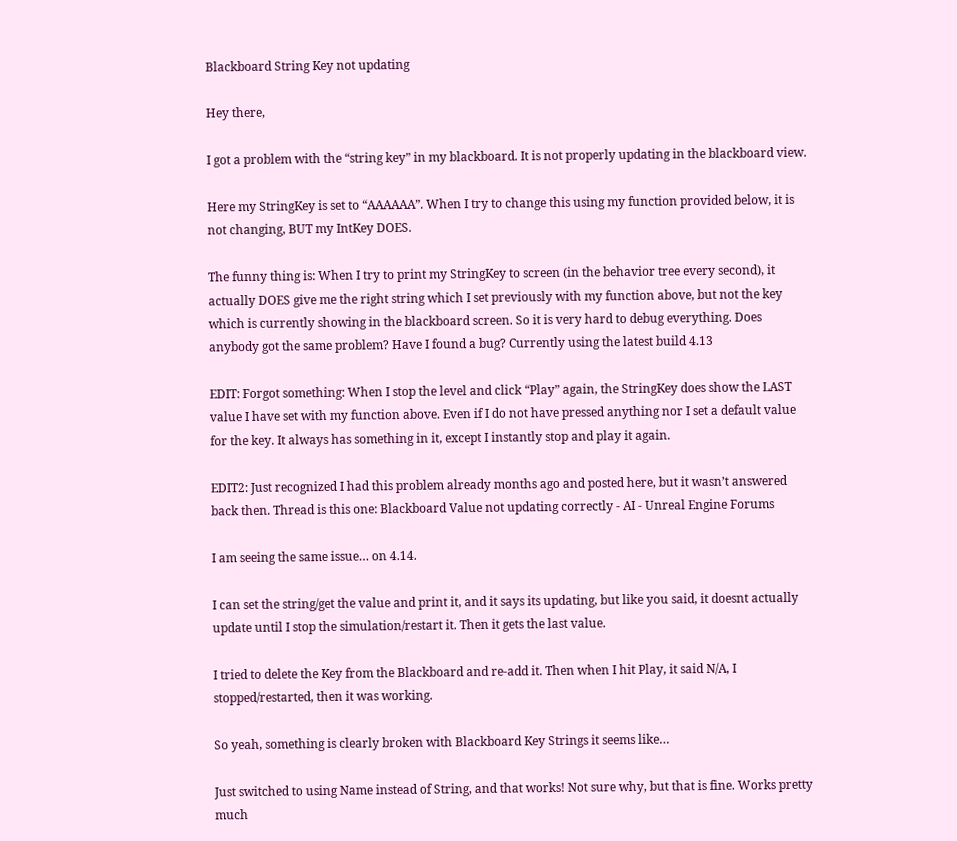Blackboard String Key not updating

Hey there,

I got a problem with the “string key” in my blackboard. It is not properly updating in the blackboard view.

Here my StringKey is set to “AAAAAA”. When I try to change this using my function provided below, it is not changing, BUT my IntKey DOES.

The funny thing is: When I try to print my StringKey to screen (in the behavior tree every second), it actually DOES give me the right string which I set previously with my function above, but not the key which is currently showing in the blackboard screen. So it is very hard to debug everything. Does anybody got the same problem? Have I found a bug? Currently using the latest build 4.13

EDIT: Forgot something: When I stop the level and click “Play” again, the StringKey does show the LAST value I have set with my function above. Even if I do not have pressed anything nor I set a default value for the key. It always has something in it, except I instantly stop and play it again.

EDIT2: Just recognized I had this problem already months ago and posted here, but it wasn’t answered back then. Thread is this one: Blackboard Value not updating correctly - AI - Unreal Engine Forums

I am seeing the same issue… on 4.14.

I can set the string/get the value and print it, and it says its updating, but like you said, it doesnt actually update until I stop the simulation/restart it. Then it gets the last value.

I tried to delete the Key from the Blackboard and re-add it. Then when I hit Play, it said N/A, I stopped/restarted, then it was working.

So yeah, something is clearly broken with Blackboard Key Strings it seems like…

Just switched to using Name instead of String, and that works! Not sure why, but that is fine. Works pretty much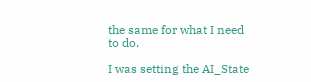the same for what I need to do.

I was setting the AI_State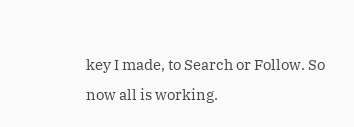key I made, to Search or Follow. So now all is working.